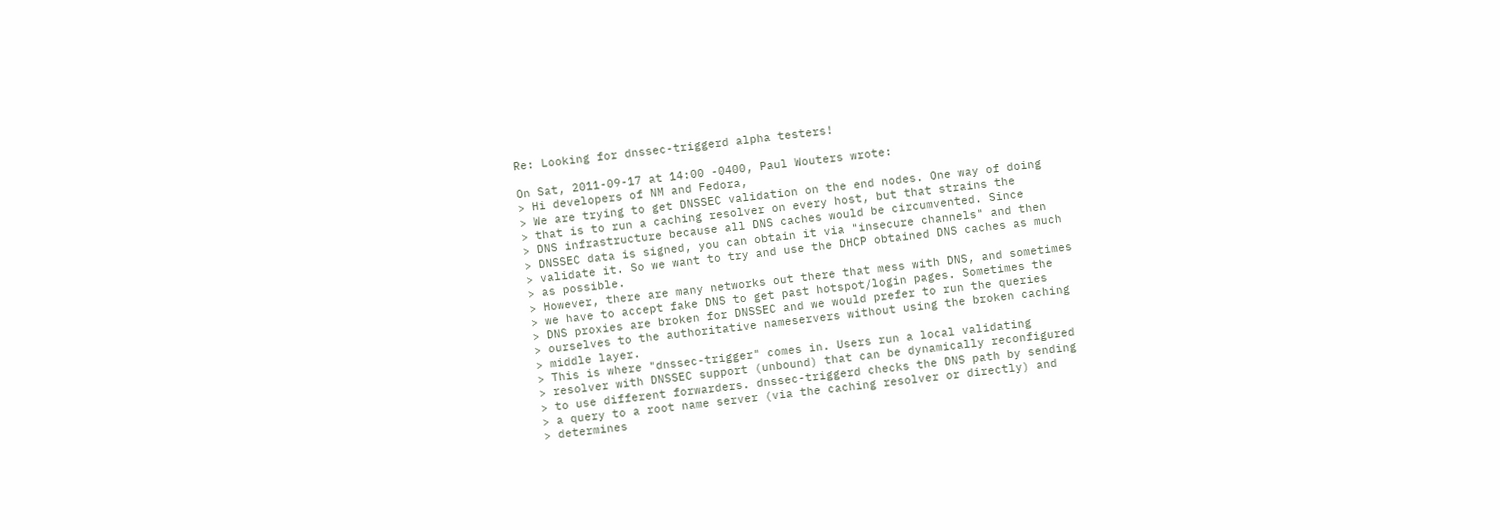Re: Looking for dnssec-triggerd alpha testers!

On Sat, 2011-09-17 at 14:00 -0400, Paul Wouters wrote:
> Hi developers of NM and Fedora,
> We are trying to get DNSSEC validation on the end nodes. One way of doing
> that is to run a caching resolver on every host, but that strains the
> DNS infrastructure because all DNS caches would be circumvented. Since
> DNSSEC data is signed, you can obtain it via "insecure channels" and then
> validate it. So we want to try and use the DHCP obtained DNS caches as much
> as possible.
> However, there are many networks out there that mess with DNS, and sometimes
> we have to accept fake DNS to get past hotspot/login pages. Sometimes the
> DNS proxies are broken for DNSSEC and we would prefer to run the queries
> ourselves to the authoritative nameservers without using the broken caching
> middle layer.
> This is where "dnssec-trigger" comes in. Users run a local validating
> resolver with DNSSEC support (unbound) that can be dynamically reconfigured
> to use different forwarders. dnssec-triggerd checks the DNS path by sending
> a query to a root name server (via the caching resolver or directly) and
> determines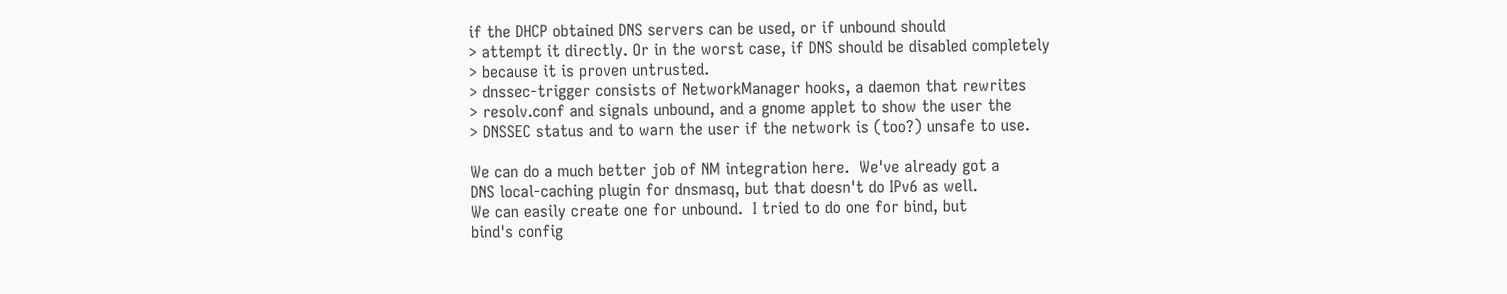if the DHCP obtained DNS servers can be used, or if unbound should
> attempt it directly. Or in the worst case, if DNS should be disabled completely
> because it is proven untrusted.
> dnssec-trigger consists of NetworkManager hooks, a daemon that rewrites
> resolv.conf and signals unbound, and a gnome applet to show the user the
> DNSSEC status and to warn the user if the network is (too?) unsafe to use.

We can do a much better job of NM integration here.  We've already got a
DNS local-caching plugin for dnsmasq, but that doesn't do IPv6 as well.
We can easily create one for unbound.  I tried to do one for bind, but
bind's config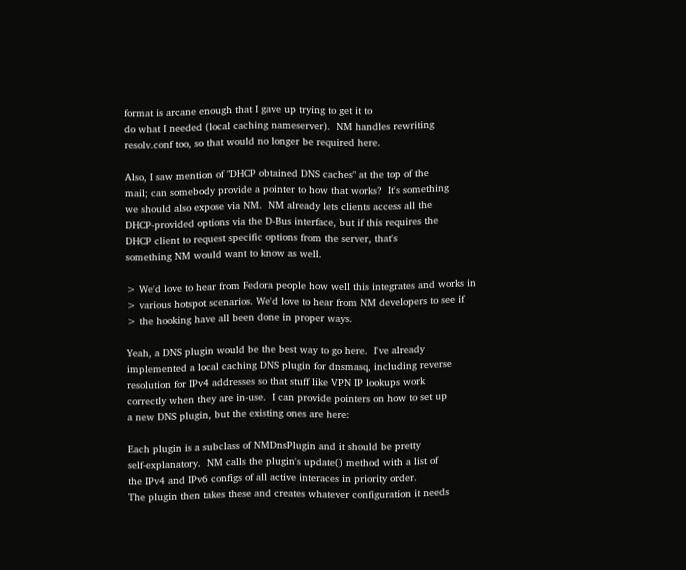format is arcane enough that I gave up trying to get it to
do what I needed (local caching nameserver).  NM handles rewriting
resolv.conf too, so that would no longer be required here.

Also, I saw mention of "DHCP obtained DNS caches" at the top of the
mail; can somebody provide a pointer to how that works?  It's something
we should also expose via NM.  NM already lets clients access all the
DHCP-provided options via the D-Bus interface, but if this requires the
DHCP client to request specific options from the server, that's
something NM would want to know as well.

> We'd love to hear from Fedora people how well this integrates and works in
> various hotspot scenarios. We'd love to hear from NM developers to see if
> the hooking have all been done in proper ways.

Yeah, a DNS plugin would be the best way to go here.  I've already
implemented a local caching DNS plugin for dnsmasq, including reverse
resolution for IPv4 addresses so that stuff like VPN IP lookups work
correctly when they are in-use.  I can provide pointers on how to set up
a new DNS plugin, but the existing ones are here:

Each plugin is a subclass of NMDnsPlugin and it should be pretty
self-explanatory.  NM calls the plugin's update() method with a list of
the IPv4 and IPv6 configs of all active interaces in priority order.
The plugin then takes these and creates whatever configuration it needs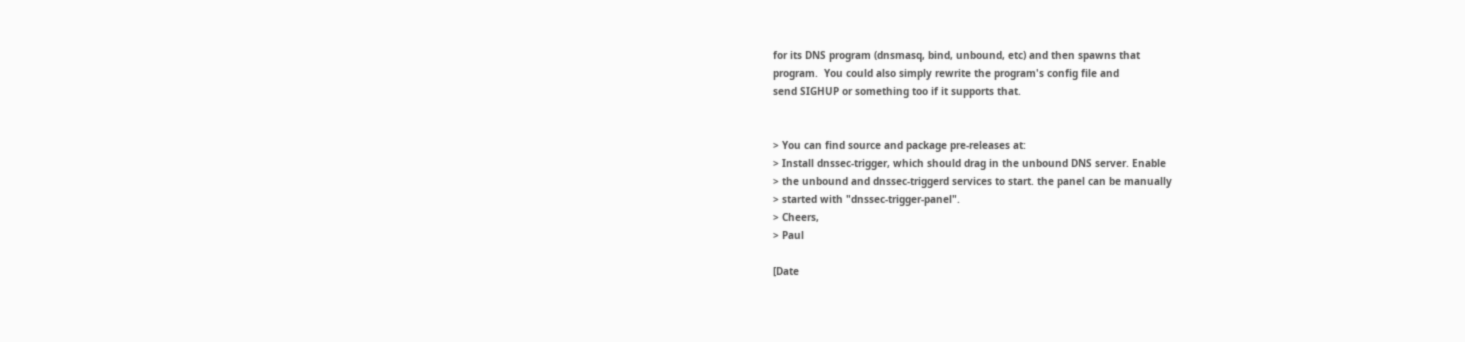for its DNS program (dnsmasq, bind, unbound, etc) and then spawns that
program.  You could also simply rewrite the program's config file and
send SIGHUP or something too if it supports that.


> You can find source and package pre-releases at:
> Install dnssec-trigger, which should drag in the unbound DNS server. Enable
> the unbound and dnssec-triggerd services to start. the panel can be manually
> started with "dnssec-trigger-panel".
> Cheers,
> Paul

[Date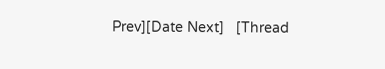Prev][Date Next]   [Thread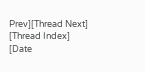Prev][Thread Next]   [Thread Index] [Date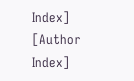Index] [Author Index]